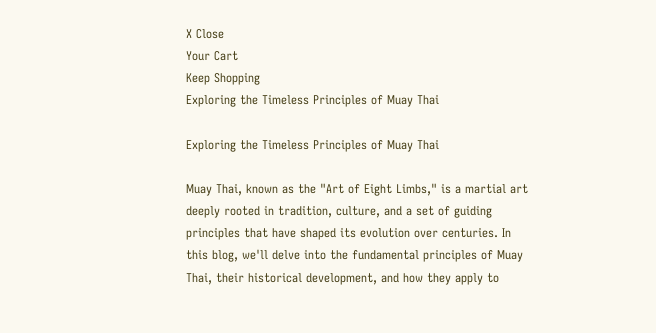X Close
Your Cart
Keep Shopping
Exploring the Timeless Principles of Muay Thai

Exploring the Timeless Principles of Muay Thai

Muay Thai, known as the "Art of Eight Limbs," is a martial art deeply rooted in tradition, culture, and a set of guiding principles that have shaped its evolution over centuries. In this blog, we'll delve into the fundamental principles of Muay Thai, their historical development, and how they apply to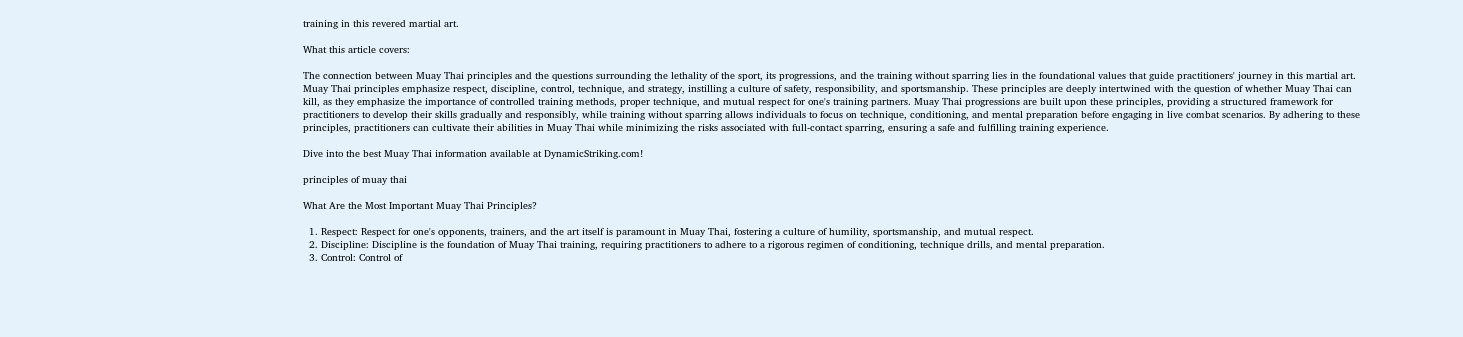training in this revered martial art.

What this article covers:

The connection between Muay Thai principles and the questions surrounding the lethality of the sport, its progressions, and the training without sparring lies in the foundational values that guide practitioners' journey in this martial art. Muay Thai principles emphasize respect, discipline, control, technique, and strategy, instilling a culture of safety, responsibility, and sportsmanship. These principles are deeply intertwined with the question of whether Muay Thai can kill, as they emphasize the importance of controlled training methods, proper technique, and mutual respect for one's training partners. Muay Thai progressions are built upon these principles, providing a structured framework for practitioners to develop their skills gradually and responsibly, while training without sparring allows individuals to focus on technique, conditioning, and mental preparation before engaging in live combat scenarios. By adhering to these principles, practitioners can cultivate their abilities in Muay Thai while minimizing the risks associated with full-contact sparring, ensuring a safe and fulfilling training experience.

Dive into the best Muay Thai information available at DynamicStriking.com!

principles of muay thai

What Are the Most Important Muay Thai Principles?

  1. Respect: Respect for one's opponents, trainers, and the art itself is paramount in Muay Thai, fostering a culture of humility, sportsmanship, and mutual respect.
  2. Discipline: Discipline is the foundation of Muay Thai training, requiring practitioners to adhere to a rigorous regimen of conditioning, technique drills, and mental preparation.
  3. Control: Control of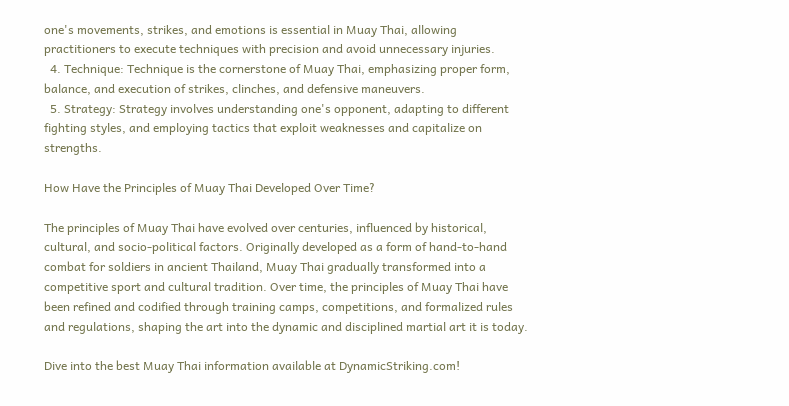one's movements, strikes, and emotions is essential in Muay Thai, allowing practitioners to execute techniques with precision and avoid unnecessary injuries.
  4. Technique: Technique is the cornerstone of Muay Thai, emphasizing proper form, balance, and execution of strikes, clinches, and defensive maneuvers.
  5. Strategy: Strategy involves understanding one's opponent, adapting to different fighting styles, and employing tactics that exploit weaknesses and capitalize on strengths.

How Have the Principles of Muay Thai Developed Over Time?

The principles of Muay Thai have evolved over centuries, influenced by historical, cultural, and socio-political factors. Originally developed as a form of hand-to-hand combat for soldiers in ancient Thailand, Muay Thai gradually transformed into a competitive sport and cultural tradition. Over time, the principles of Muay Thai have been refined and codified through training camps, competitions, and formalized rules and regulations, shaping the art into the dynamic and disciplined martial art it is today.

Dive into the best Muay Thai information available at DynamicStriking.com!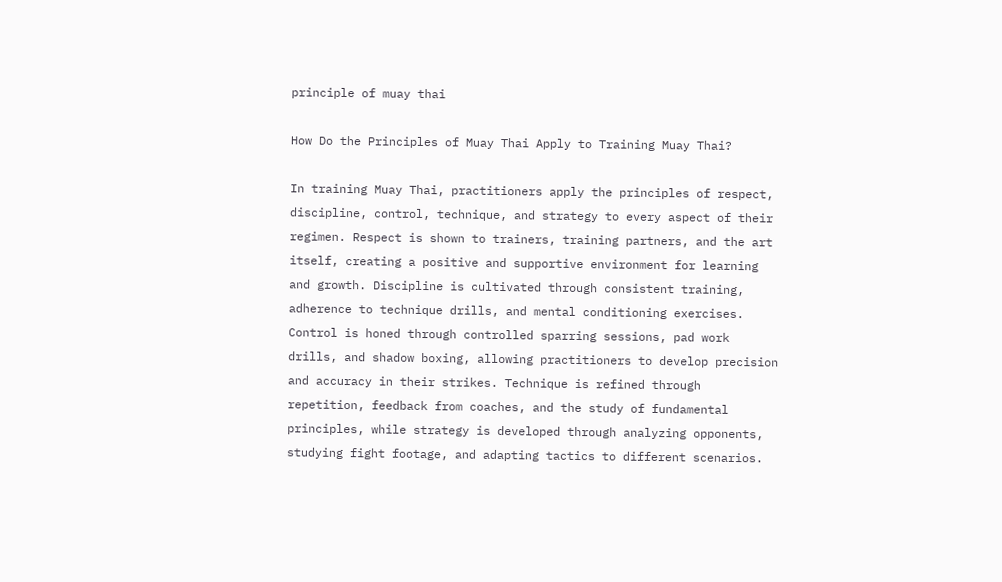principle of muay thai

How Do the Principles of Muay Thai Apply to Training Muay Thai?

In training Muay Thai, practitioners apply the principles of respect, discipline, control, technique, and strategy to every aspect of their regimen. Respect is shown to trainers, training partners, and the art itself, creating a positive and supportive environment for learning and growth. Discipline is cultivated through consistent training, adherence to technique drills, and mental conditioning exercises. Control is honed through controlled sparring sessions, pad work drills, and shadow boxing, allowing practitioners to develop precision and accuracy in their strikes. Technique is refined through repetition, feedback from coaches, and the study of fundamental principles, while strategy is developed through analyzing opponents, studying fight footage, and adapting tactics to different scenarios.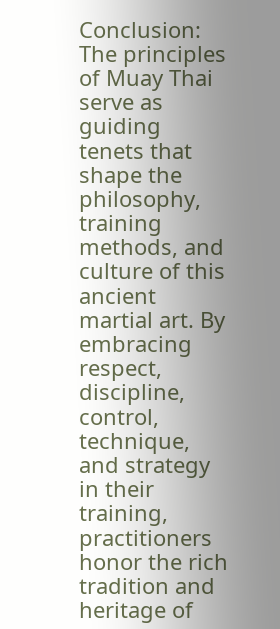Conclusion: The principles of Muay Thai serve as guiding tenets that shape the philosophy, training methods, and culture of this ancient martial art. By embracing respect, discipline, control, technique, and strategy in their training, practitioners honor the rich tradition and heritage of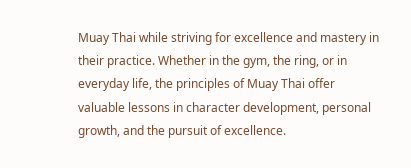Muay Thai while striving for excellence and mastery in their practice. Whether in the gym, the ring, or in everyday life, the principles of Muay Thai offer valuable lessons in character development, personal growth, and the pursuit of excellence.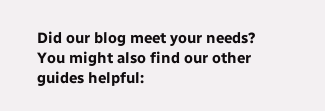Did our blog meet your needs? You might also find our other guides helpful: